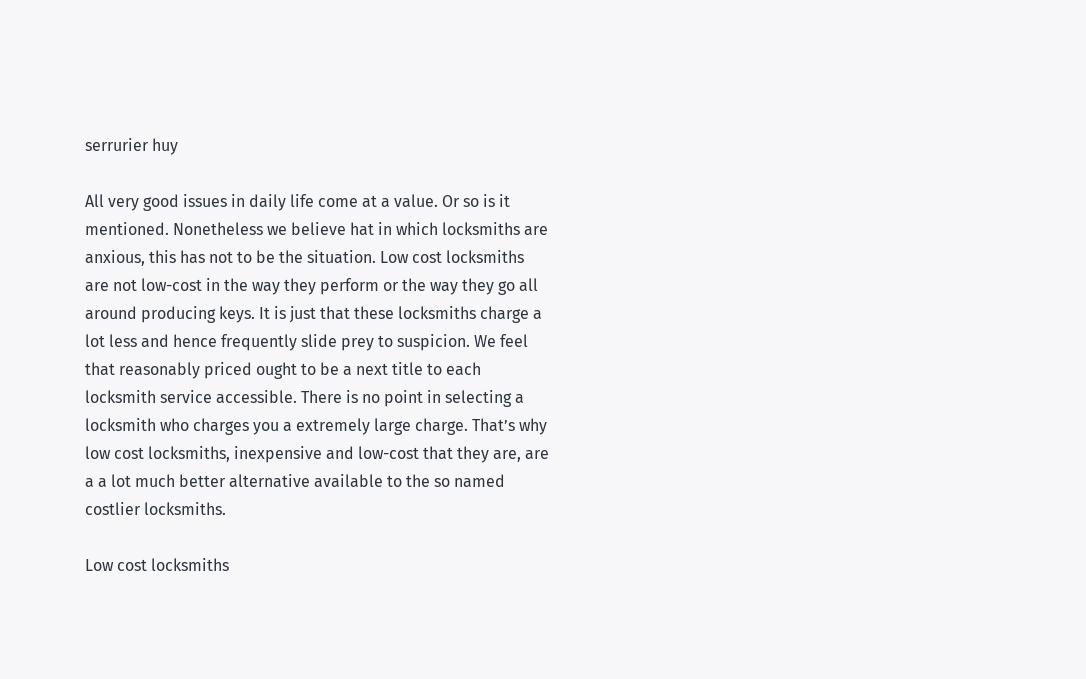serrurier huy

All very good issues in daily life come at a value. Or so is it mentioned. Nonetheless we believe hat in which locksmiths are anxious, this has not to be the situation. Low cost locksmiths are not low-cost in the way they perform or the way they go all around producing keys. It is just that these locksmiths charge a lot less and hence frequently slide prey to suspicion. We feel that reasonably priced ought to be a next title to each locksmith service accessible. There is no point in selecting a locksmith who charges you a extremely large charge. That’s why low cost locksmiths, inexpensive and low-cost that they are, are a a lot much better alternative available to the so named costlier locksmiths.

Low cost locksmiths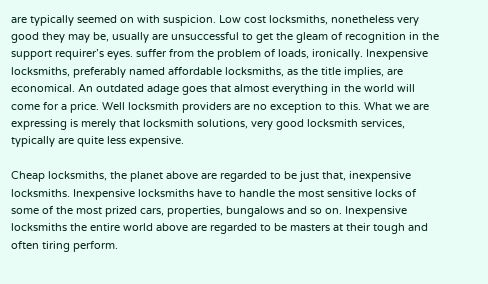are typically seemed on with suspicion. Low cost locksmiths, nonetheless very good they may be, usually are unsuccessful to get the gleam of recognition in the support requirer’s eyes. suffer from the problem of loads, ironically. Inexpensive locksmiths, preferably named affordable locksmiths, as the title implies, are economical. An outdated adage goes that almost everything in the world will come for a price. Well locksmith providers are no exception to this. What we are expressing is merely that locksmith solutions, very good locksmith services, typically are quite less expensive.

Cheap locksmiths, the planet above are regarded to be just that, inexpensive locksmiths. Inexpensive locksmiths have to handle the most sensitive locks of some of the most prized cars, properties, bungalows and so on. Inexpensive locksmiths the entire world above are regarded to be masters at their tough and often tiring perform.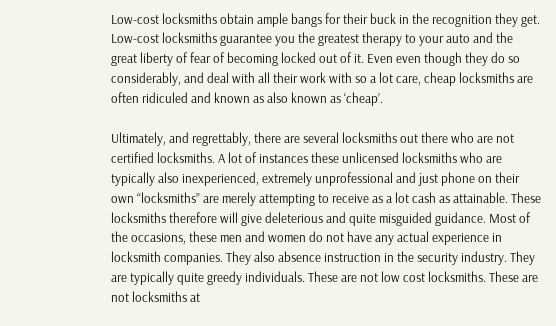Low-cost locksmiths obtain ample bangs for their buck in the recognition they get. Low-cost locksmiths guarantee you the greatest therapy to your auto and the great liberty of fear of becoming locked out of it. Even even though they do so considerably, and deal with all their work with so a lot care, cheap locksmiths are often ridiculed and known as also known as ‘cheap’.

Ultimately, and regrettably, there are several locksmiths out there who are not certified locksmiths. A lot of instances these unlicensed locksmiths who are typically also inexperienced, extremely unprofessional and just phone on their own “locksmiths” are merely attempting to receive as a lot cash as attainable. These locksmiths therefore will give deleterious and quite misguided guidance. Most of the occasions, these men and women do not have any actual experience in locksmith companies. They also absence instruction in the security industry. They are typically quite greedy individuals. These are not low cost locksmiths. These are not locksmiths at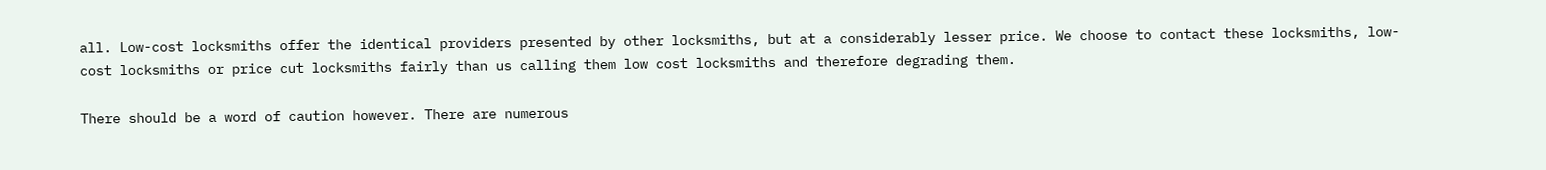all. Low-cost locksmiths offer the identical providers presented by other locksmiths, but at a considerably lesser price. We choose to contact these locksmiths, low-cost locksmiths or price cut locksmiths fairly than us calling them low cost locksmiths and therefore degrading them.

There should be a word of caution however. There are numerous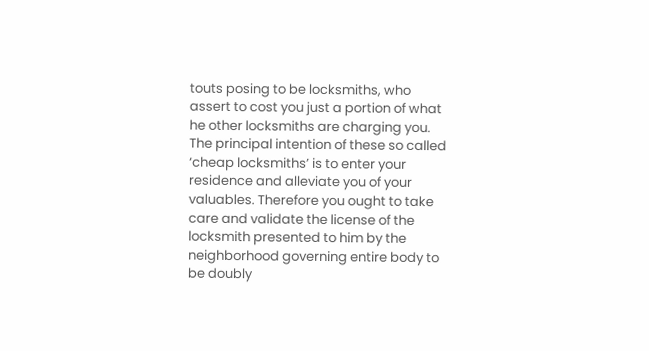touts posing to be locksmiths, who assert to cost you just a portion of what he other locksmiths are charging you. The principal intention of these so called ‘cheap locksmiths’ is to enter your residence and alleviate you of your valuables. Therefore you ought to take care and validate the license of the locksmith presented to him by the neighborhood governing entire body to be doubly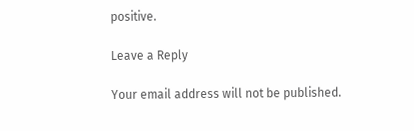positive.

Leave a Reply

Your email address will not be published.